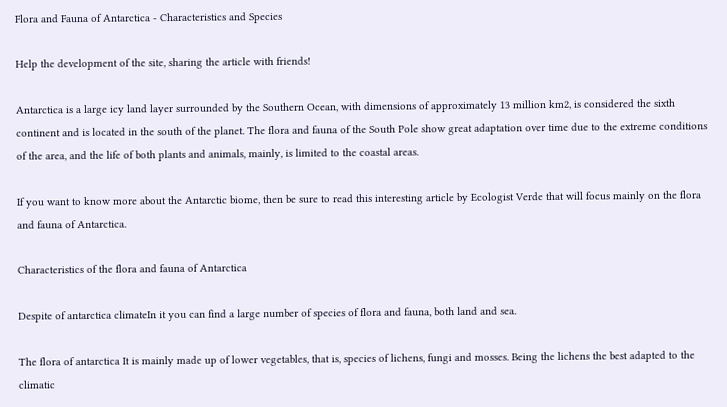Flora and Fauna of Antarctica - Characteristics and Species

Help the development of the site, sharing the article with friends!

Antarctica is a large icy land layer surrounded by the Southern Ocean, with dimensions of approximately 13 million km2, is considered the sixth continent and is located in the south of the planet. The flora and fauna of the South Pole show great adaptation over time due to the extreme conditions of the area, and the life of both plants and animals, mainly, is limited to the coastal areas.

If you want to know more about the Antarctic biome, then be sure to read this interesting article by Ecologist Verde that will focus mainly on the flora and fauna of Antarctica.

Characteristics of the flora and fauna of Antarctica

Despite of antarctica climateIn it you can find a large number of species of flora and fauna, both land and sea.

The flora of antarctica It is mainly made up of lower vegetables, that is, species of lichens, fungi and mosses. Being the lichens the best adapted to the climatic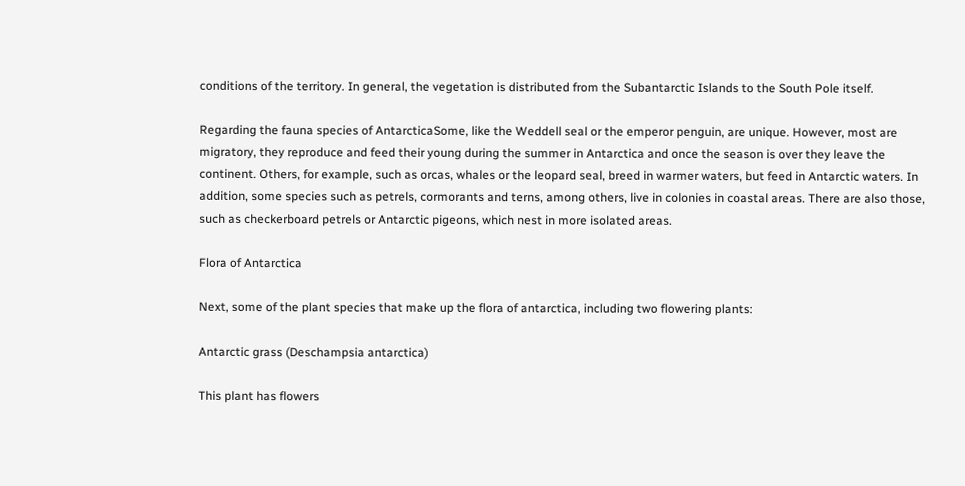conditions of the territory. In general, the vegetation is distributed from the Subantarctic Islands to the South Pole itself.

Regarding the fauna species of AntarcticaSome, like the Weddell seal or the emperor penguin, are unique. However, most are migratory, they reproduce and feed their young during the summer in Antarctica and once the season is over they leave the continent. Others, for example, such as orcas, whales or the leopard seal, breed in warmer waters, but feed in Antarctic waters. In addition, some species such as petrels, cormorants and terns, among others, live in colonies in coastal areas. There are also those, such as checkerboard petrels or Antarctic pigeons, which nest in more isolated areas.

Flora of Antarctica

Next, some of the plant species that make up the flora of antarctica, including two flowering plants:

Antarctic grass (Deschampsia antarctica)

This plant has flowers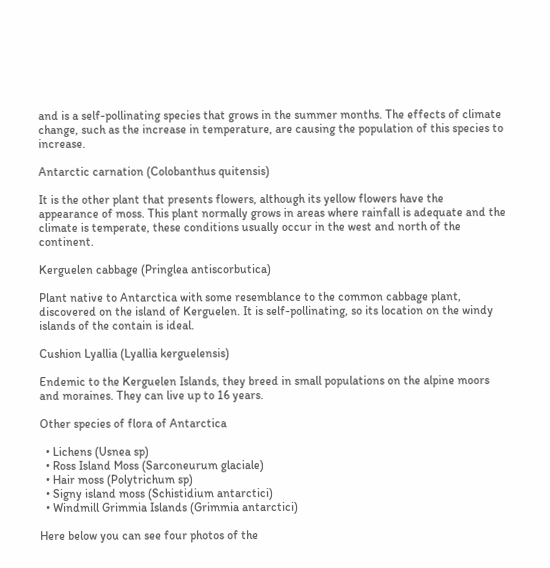and is a self-pollinating species that grows in the summer months. The effects of climate change, such as the increase in temperature, are causing the population of this species to increase.

Antarctic carnation (Colobanthus quitensis)

It is the other plant that presents flowers, although its yellow flowers have the appearance of moss. This plant normally grows in areas where rainfall is adequate and the climate is temperate, these conditions usually occur in the west and north of the continent.

Kerguelen cabbage (Pringlea antiscorbutica)

Plant native to Antarctica with some resemblance to the common cabbage plant, discovered on the island of Kerguelen. It is self-pollinating, so its location on the windy islands of the contain is ideal.

Cushion Lyallia (Lyallia kerguelensis)

Endemic to the Kerguelen Islands, they breed in small populations on the alpine moors and moraines. They can live up to 16 years.

Other species of flora of Antarctica

  • Lichens (Usnea sp)
  • Ross Island Moss (Sarconeurum glaciale)
  • Hair moss (Polytrichum sp)
  • Signy island moss (Schistidium antarctici)
  • Windmill Grimmia Islands (Grimmia antarctici)

Here below you can see four photos of the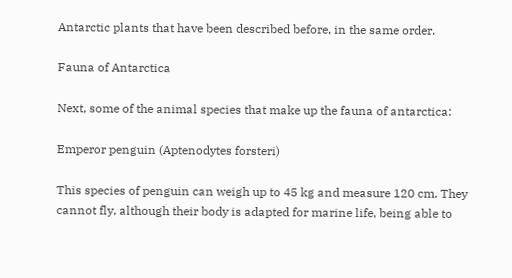Antarctic plants that have been described before, in the same order.

Fauna of Antarctica

Next, some of the animal species that make up the fauna of antarctica:

Emperor penguin (Aptenodytes forsteri)

This species of penguin can weigh up to 45 kg and measure 120 cm. They cannot fly, although their body is adapted for marine life, being able to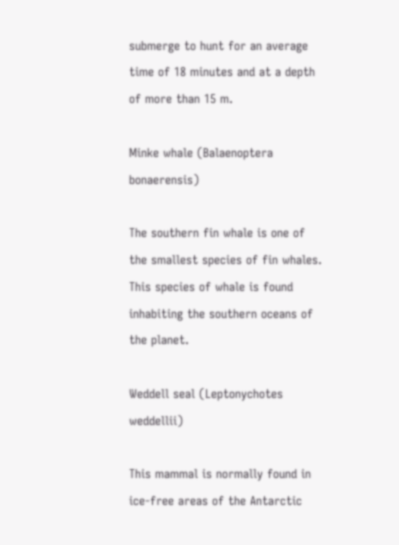submerge to hunt for an average time of 18 minutes and at a depth of more than 15 m.

Minke whale (Balaenoptera bonaerensis)

The southern fin whale is one of the smallest species of fin whales. This species of whale is found inhabiting the southern oceans of the planet.

Weddell seal (Leptonychotes weddellii)

This mammal is normally found in ice-free areas of the Antarctic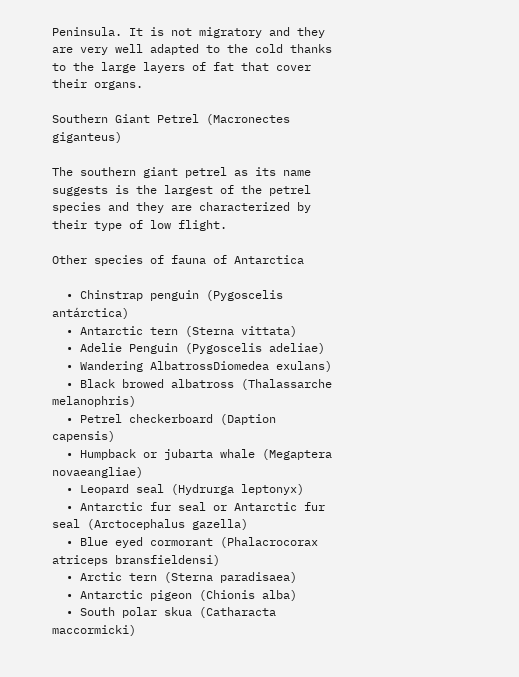Peninsula. It is not migratory and they are very well adapted to the cold thanks to the large layers of fat that cover their organs.

Southern Giant Petrel (Macronectes giganteus)

The southern giant petrel as its name suggests is the largest of the petrel species and they are characterized by their type of low flight.

Other species of fauna of Antarctica

  • Chinstrap penguin (Pygoscelis antárctica)
  • Antarctic tern (Sterna vittata)
  • Adelie Penguin (Pygoscelis adeliae)
  • Wandering AlbatrossDiomedea exulans)
  • Black browed albatross (Thalassarche melanophris)
  • Petrel checkerboard (Daption capensis)
  • Humpback or jubarta whale (Megaptera novaeangliae)
  • Leopard seal (Hydrurga leptonyx)
  • Antarctic fur seal or Antarctic fur seal (Arctocephalus gazella)
  • Blue eyed cormorant (Phalacrocorax atriceps bransfieldensi)
  • Arctic tern (Sterna paradisaea)
  • Antarctic pigeon (Chionis alba)
  • South polar skua (Catharacta maccormicki)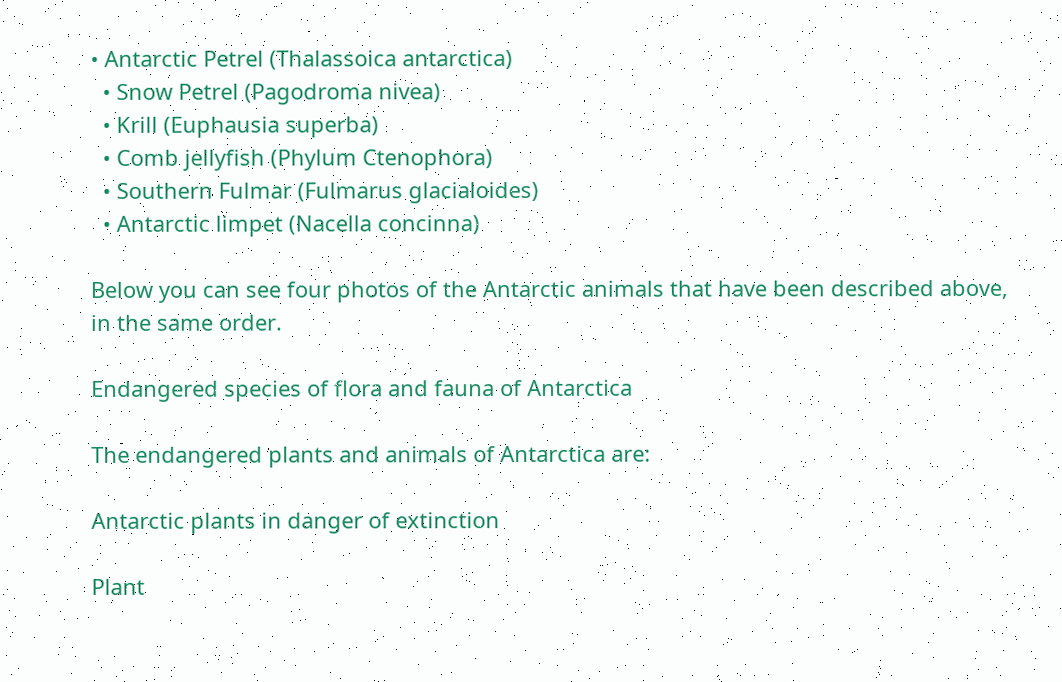• Antarctic Petrel (Thalassoica antarctica)
  • Snow Petrel (Pagodroma nivea)
  • Krill (Euphausia superba)
  • Comb jellyfish (Phylum Ctenophora)
  • Southern Fulmar (Fulmarus glacialoides)
  • Antarctic limpet (Nacella concinna)

Below you can see four photos of the Antarctic animals that have been described above, in the same order.

Endangered species of flora and fauna of Antarctica

The endangered plants and animals of Antarctica are:

Antarctic plants in danger of extinction

Plant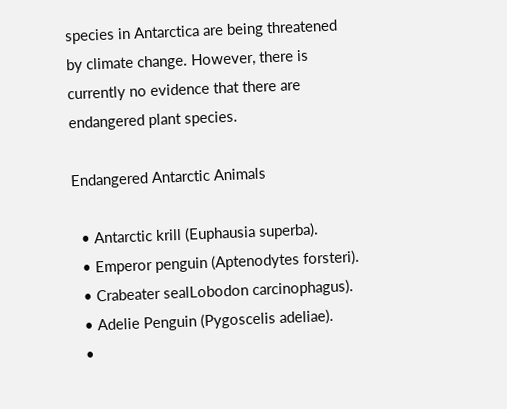species in Antarctica are being threatened by climate change. However, there is currently no evidence that there are endangered plant species.

Endangered Antarctic Animals

  • Antarctic krill (Euphausia superba).
  • Emperor penguin (Aptenodytes forsteri).
  • Crabeater sealLobodon carcinophagus).
  • Adelie Penguin (Pygoscelis adeliae).
  •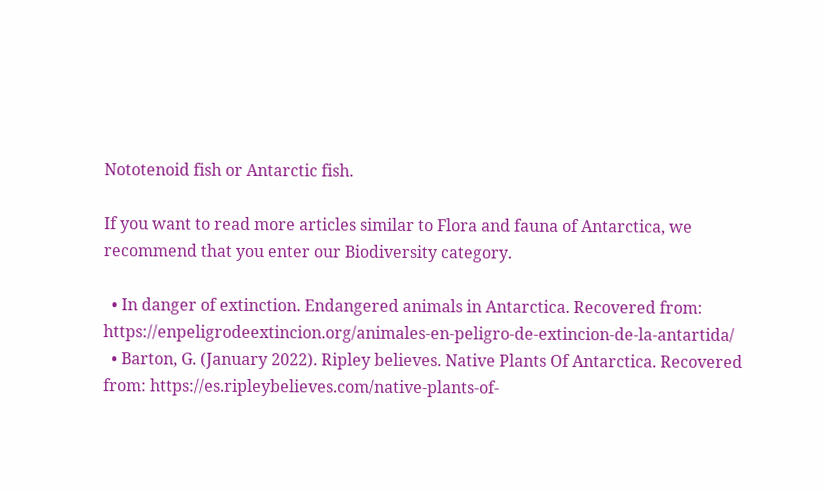Nototenoid fish or Antarctic fish.

If you want to read more articles similar to Flora and fauna of Antarctica, we recommend that you enter our Biodiversity category.

  • In danger of extinction. Endangered animals in Antarctica. Recovered from: https://enpeligrodeextincion.org/animales-en-peligro-de-extincion-de-la-antartida/
  • Barton, G. (January 2022). Ripley believes. Native Plants Of Antarctica. Recovered from: https://es.ripleybelieves.com/native-plants-of-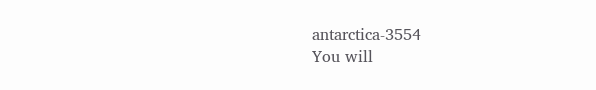antarctica-3554
You will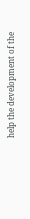help the development of the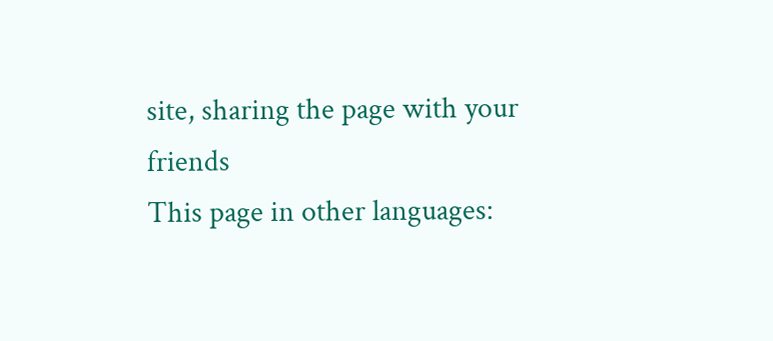site, sharing the page with your friends
This page in other languages: